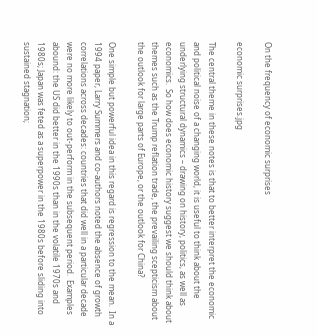On the frequency of economic surprises

economic surprises.jpg

The central theme in these notes is that to better interpret the economic and political noise of a changing world, it is useful to think about the underlying structural dynamics – drawing on history, politics, as well as economics.  So how does economic history suggest we should think about themes such as the Trump reflation trade, the prevailing scepticism about the outlook for large parts of Europe, or the outlook for China?

One simple but powerful idea in this regard is regression to the mean.  In a 1994 paper, Larry Summers and co-authors noted the absence of growth correlations across decades: countries that did well in a particular decade were no more likely to out-perform in the subsequent period.  Examples abound: the US did better in the 1990s than in the volatile 1970s and 1980s; Japan was feted as a superpower in the 1980s before sliding into sustained stagnation;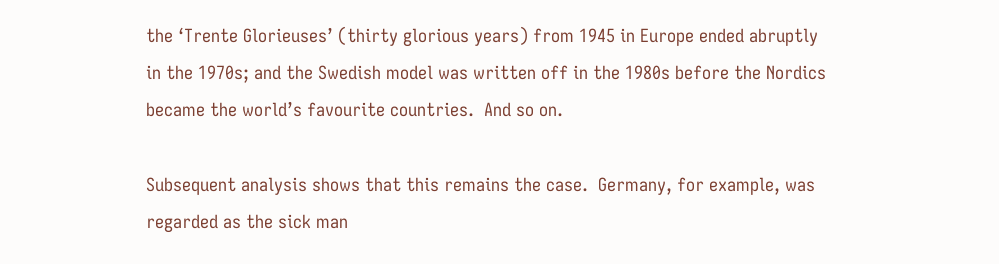the ‘Trente Glorieuses’ (thirty glorious years) from 1945 in Europe ended abruptly in the 1970s; and the Swedish model was written off in the 1980s before the Nordics became the world’s favourite countries.  And so on.

Subsequent analysis shows that this remains the case.  Germany, for example, was regarded as the sick man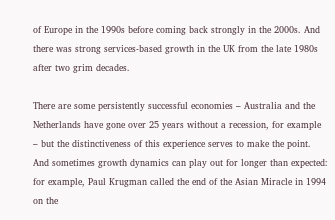of Europe in the 1990s before coming back strongly in the 2000s. And there was strong services-based growth in the UK from the late 1980s after two grim decades.

There are some persistently successful economies – Australia and the Netherlands have gone over 25 years without a recession, for example – but the distinctiveness of this experience serves to make the point.  And sometimes growth dynamics can play out for longer than expected: for example, Paul Krugman called the end of the Asian Miracle in 1994 on the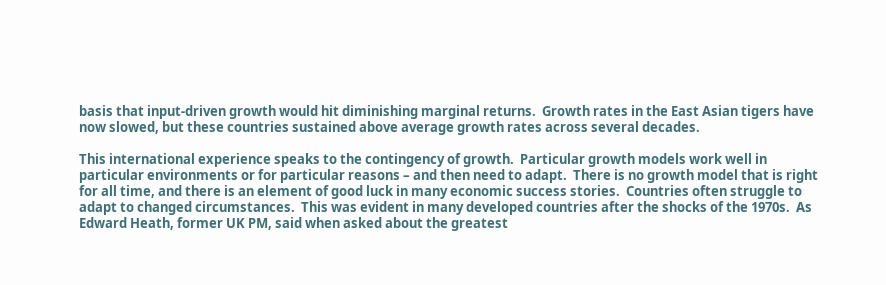basis that input-driven growth would hit diminishing marginal returns.  Growth rates in the East Asian tigers have now slowed, but these countries sustained above average growth rates across several decades.

This international experience speaks to the contingency of growth.  Particular growth models work well in particular environments or for particular reasons – and then need to adapt.  There is no growth model that is right for all time, and there is an element of good luck in many economic success stories.  Countries often struggle to adapt to changed circumstances.  This was evident in many developed countries after the shocks of the 1970s.  As Edward Heath, former UK PM, said when asked about the greatest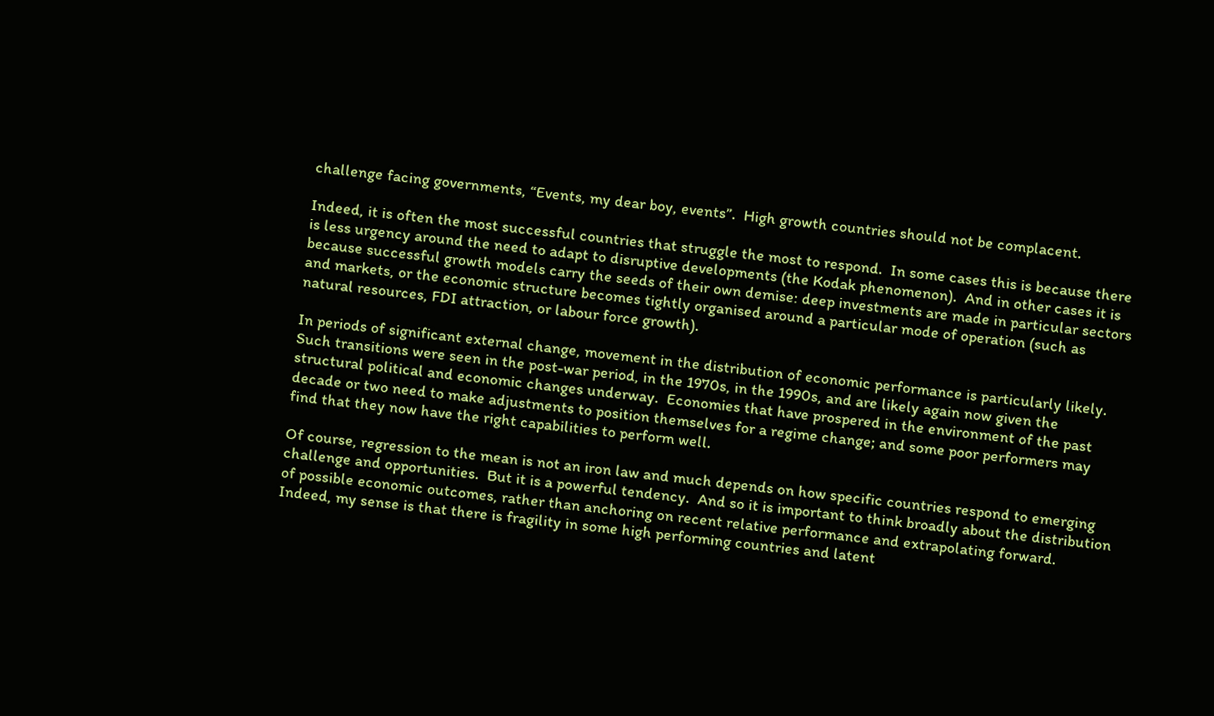challenge facing governments, “Events, my dear boy, events”.  High growth countries should not be complacent.

Indeed, it is often the most successful countries that struggle the most to respond.  In some cases this is because there is less urgency around the need to adapt to disruptive developments (the Kodak phenomenon).  And in other cases it is because successful growth models carry the seeds of their own demise: deep investments are made in particular sectors and markets, or the economic structure becomes tightly organised around a particular mode of operation (such as natural resources, FDI attraction, or labour force growth).

In periods of significant external change, movement in the distribution of economic performance is particularly likely.  Such transitions were seen in the post-war period, in the 1970s, in the 1990s, and are likely again now given the structural political and economic changes underway.  Economies that have prospered in the environment of the past decade or two need to make adjustments to position themselves for a regime change; and some poor performers may find that they now have the right capabilities to perform well.

Of course, regression to the mean is not an iron law and much depends on how specific countries respond to emerging challenge and opportunities.  But it is a powerful tendency.  And so it is important to think broadly about the distribution of possible economic outcomes, rather than anchoring on recent relative performance and extrapolating forward.  Indeed, my sense is that there is fragility in some high performing countries and latent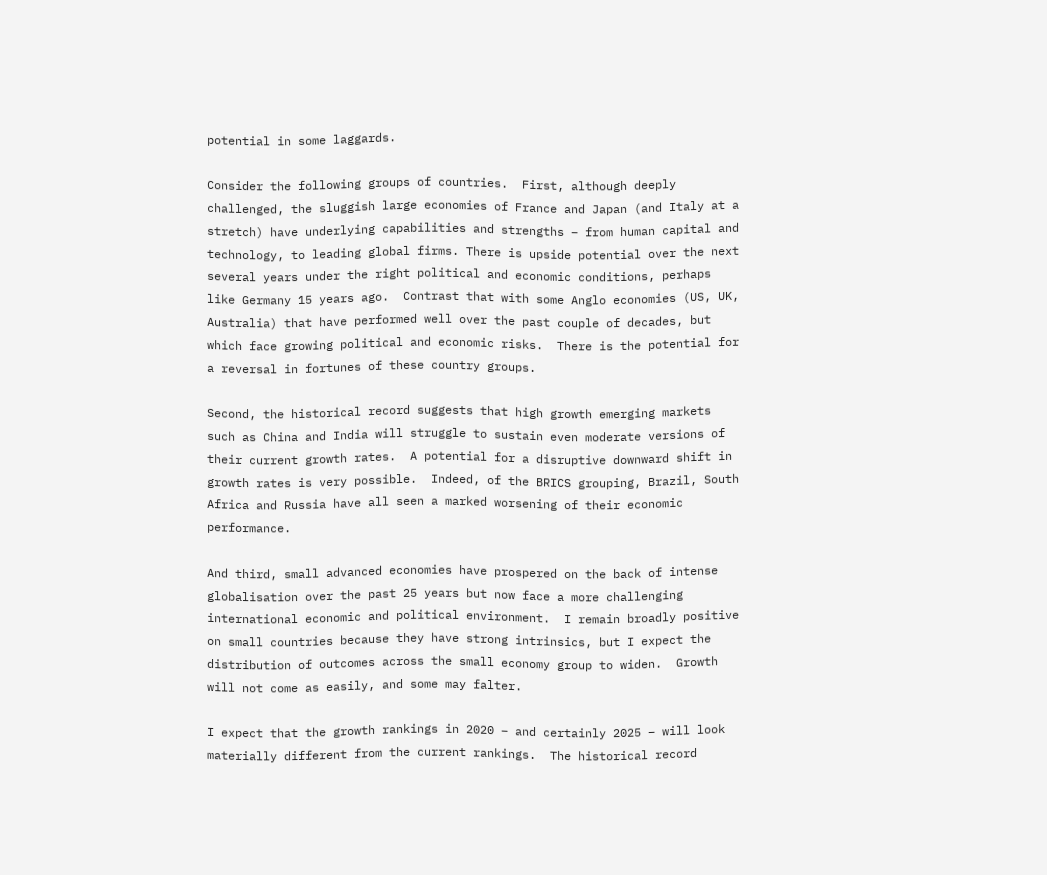potential in some laggards.

Consider the following groups of countries.  First, although deeply challenged, the sluggish large economies of France and Japan (and Italy at a stretch) have underlying capabilities and strengths – from human capital and technology, to leading global firms. There is upside potential over the next several years under the right political and economic conditions, perhaps like Germany 15 years ago.  Contrast that with some Anglo economies (US, UK, Australia) that have performed well over the past couple of decades, but which face growing political and economic risks.  There is the potential for a reversal in fortunes of these country groups.

Second, the historical record suggests that high growth emerging markets such as China and India will struggle to sustain even moderate versions of their current growth rates.  A potential for a disruptive downward shift in growth rates is very possible.  Indeed, of the BRICS grouping, Brazil, South Africa and Russia have all seen a marked worsening of their economic performance.

And third, small advanced economies have prospered on the back of intense globalisation over the past 25 years but now face a more challenging international economic and political environment.  I remain broadly positive on small countries because they have strong intrinsics, but I expect the distribution of outcomes across the small economy group to widen.  Growth will not come as easily, and some may falter.

I expect that the growth rankings in 2020 – and certainly 2025 – will look materially different from the current rankings.  The historical record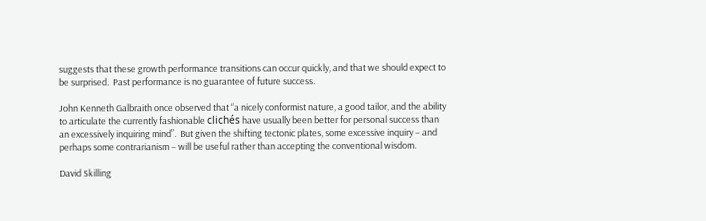suggests that these growth performance transitions can occur quickly, and that we should expect to be surprised.  Past performance is no guarantee of future success.

John Kenneth Galbraith once observed that “a nicely conformist nature, a good tailor, and the ability to articulate the currently fashionable clichés have usually been better for personal success than an excessively inquiring mind”.  But given the shifting tectonic plates, some excessive inquiry – and perhaps some contrarianism – will be useful rather than accepting the conventional wisdom.

David Skilling